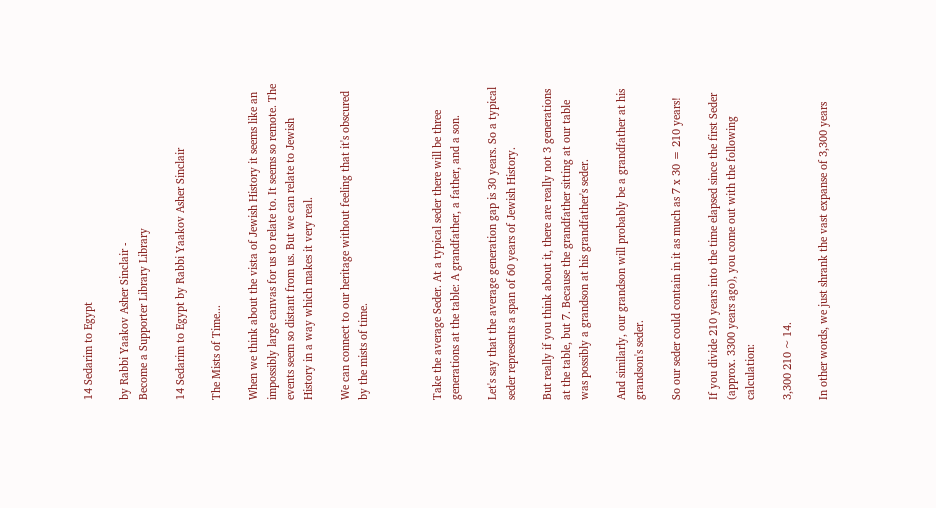14 Sedarim to Egypt

by Rabbi Yaakov Asher Sinclair -
Become a Supporter Library Library

14 Sedarim to Egypt by Rabbi Yaakov Asher Sinclair

The Mists of Time...

When we think about the vista of Jewish History it seems like an impossibly large canvas for us to relate to. It seems so remote. The events seem so distant from us. But we can relate to Jewish History in a way which makes it very real.

We can connect to our heritage without feeling that it's obscured by the mists of time.



Take the average Seder. At a typical seder there will be three generations at the table: A grandfather, a father, and a son.

Let's say that the average generation gap is 30 years. So a typical seder represents a span of 60 years of Jewish History.

But really if you think about it, there are really not 3 generations at the table, but 7. Because the grandfather sitting at our table was possibly a grandson at his grandfather's seder.

And similarly, our grandson will probably be a grandfather at his grandson's seder.

So our seder could contain in it as much as 7 x 30 = 210 years!

If you divide 210 years into the time elapsed since the first Seder (approx. 3300 years ago), you come out with the following calculation:

3,300 210 ~ 14.

In other words, we just shrank the vast expanse of 3,300 years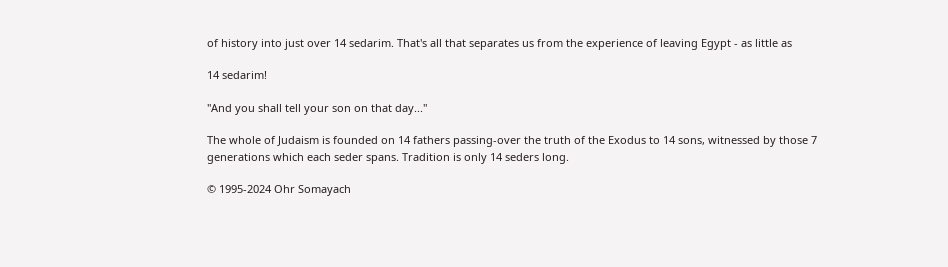of history into just over 14 sedarim. That's all that separates us from the experience of leaving Egypt - as little as

14 sedarim!

"And you shall tell your son on that day..."

The whole of Judaism is founded on 14 fathers passing-over the truth of the Exodus to 14 sons, witnessed by those 7 generations which each seder spans. Tradition is only 14 seders long.

© 1995-2024 Ohr Somayach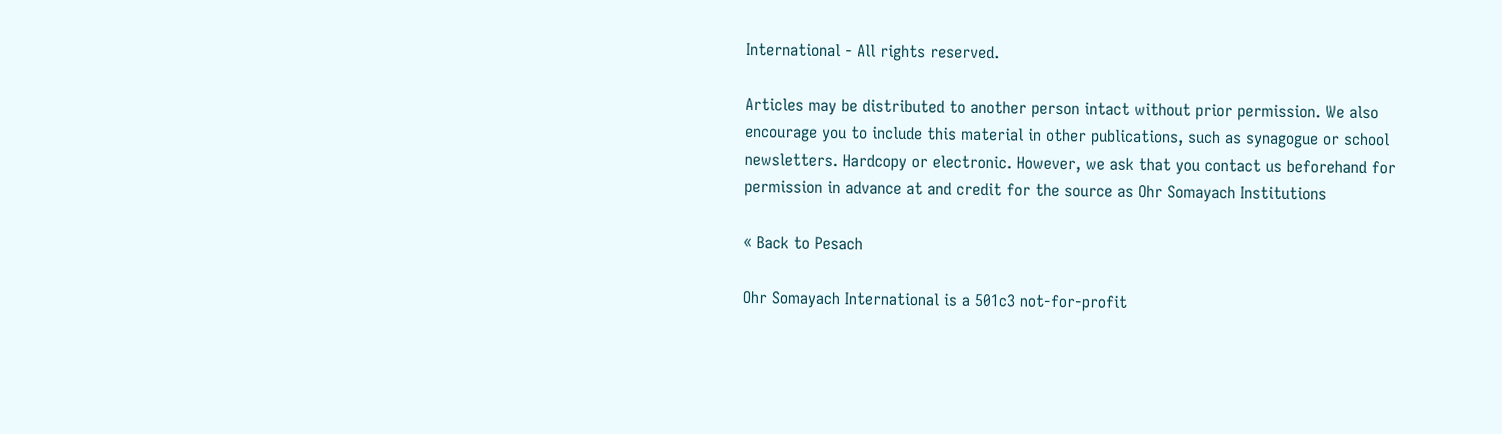International - All rights reserved.

Articles may be distributed to another person intact without prior permission. We also encourage you to include this material in other publications, such as synagogue or school newsletters. Hardcopy or electronic. However, we ask that you contact us beforehand for permission in advance at and credit for the source as Ohr Somayach Institutions

« Back to Pesach

Ohr Somayach International is a 501c3 not-for-profit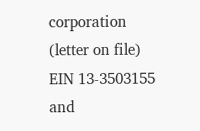corporation (letter on file) EIN 13-3503155 and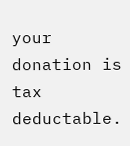your donation is tax deductable.